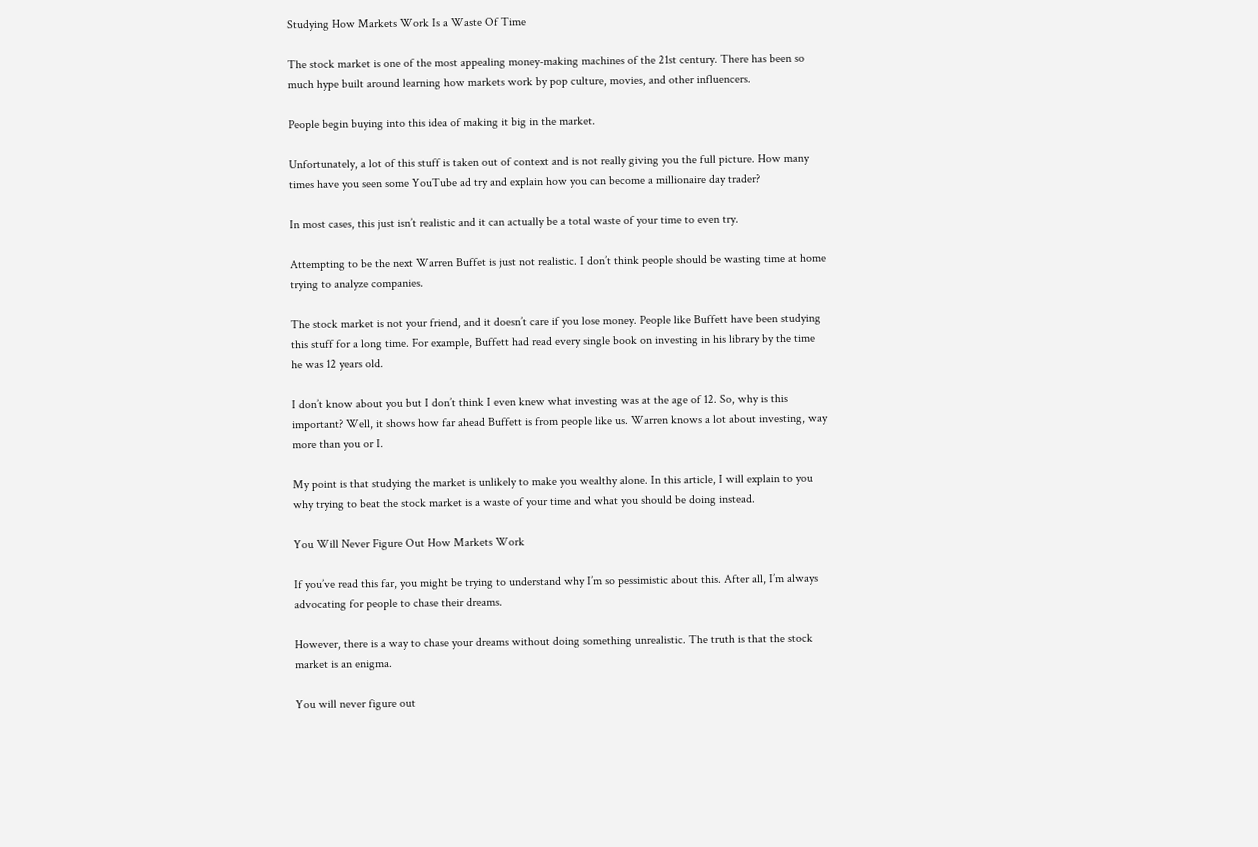Studying How Markets Work Is a Waste Of Time

The stock market is one of the most appealing money-making machines of the 21st century. There has been so much hype built around learning how markets work by pop culture, movies, and other influencers.

People begin buying into this idea of making it big in the market.

Unfortunately, a lot of this stuff is taken out of context and is not really giving you the full picture. How many times have you seen some YouTube ad try and explain how you can become a millionaire day trader?

In most cases, this just isn’t realistic and it can actually be a total waste of your time to even try.

Attempting to be the next Warren Buffet is just not realistic. I don’t think people should be wasting time at home trying to analyze companies.

The stock market is not your friend, and it doesn’t care if you lose money. People like Buffett have been studying this stuff for a long time. For example, Buffett had read every single book on investing in his library by the time he was 12 years old.

I don’t know about you but I don’t think I even knew what investing was at the age of 12. So, why is this important? Well, it shows how far ahead Buffett is from people like us. Warren knows a lot about investing, way more than you or I.

My point is that studying the market is unlikely to make you wealthy alone. In this article, I will explain to you why trying to beat the stock market is a waste of your time and what you should be doing instead.

You Will Never Figure Out How Markets Work

If you’ve read this far, you might be trying to understand why I’m so pessimistic about this. After all, I’m always advocating for people to chase their dreams.

However, there is a way to chase your dreams without doing something unrealistic. The truth is that the stock market is an enigma.

You will never figure out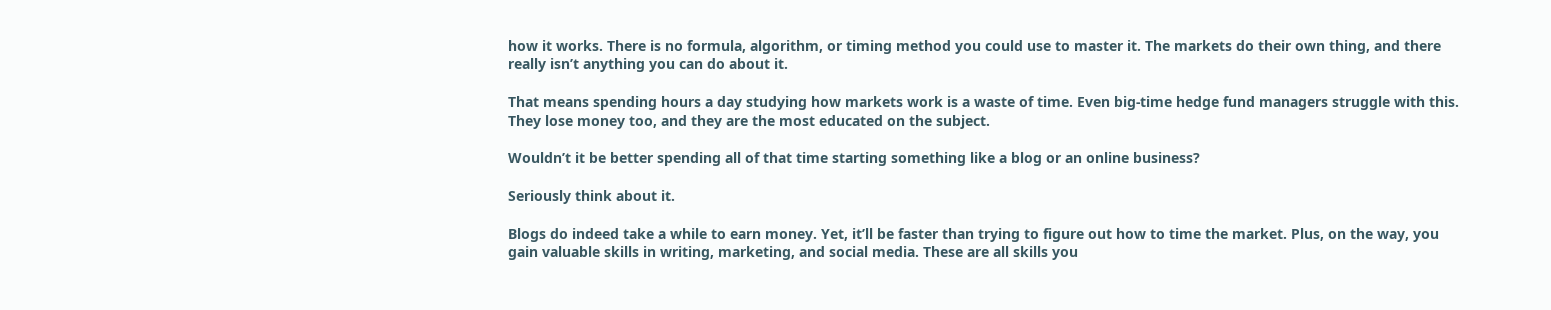how it works. There is no formula, algorithm, or timing method you could use to master it. The markets do their own thing, and there really isn’t anything you can do about it.

That means spending hours a day studying how markets work is a waste of time. Even big-time hedge fund managers struggle with this. They lose money too, and they are the most educated on the subject.

Wouldn’t it be better spending all of that time starting something like a blog or an online business?

Seriously think about it.

Blogs do indeed take a while to earn money. Yet, it’ll be faster than trying to figure out how to time the market. Plus, on the way, you gain valuable skills in writing, marketing, and social media. These are all skills you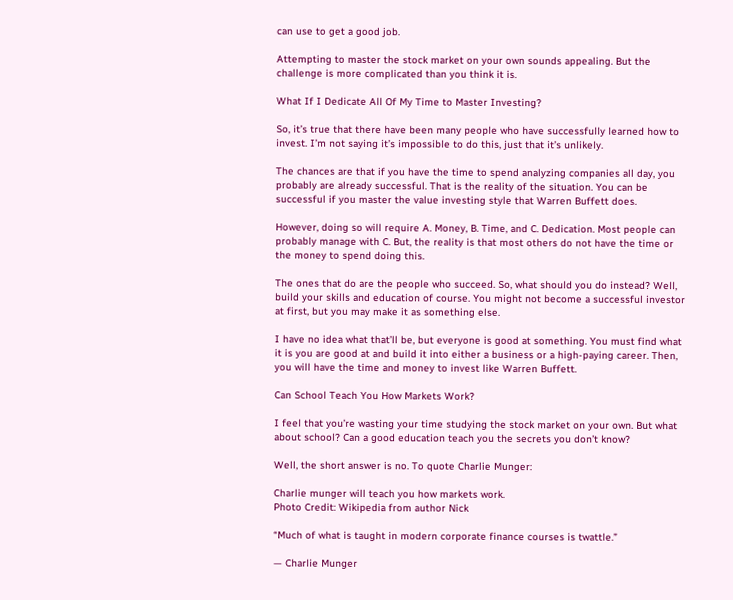can use to get a good job.

Attempting to master the stock market on your own sounds appealing. But the challenge is more complicated than you think it is.

What If I Dedicate All Of My Time to Master Investing?

So, it’s true that there have been many people who have successfully learned how to invest. I’m not saying it’s impossible to do this, just that it’s unlikely.

The chances are that if you have the time to spend analyzing companies all day, you probably are already successful. That is the reality of the situation. You can be successful if you master the value investing style that Warren Buffett does.

However, doing so will require A. Money, B. Time, and C. Dedication. Most people can probably manage with C. But, the reality is that most others do not have the time or the money to spend doing this.

The ones that do are the people who succeed. So, what should you do instead? Well, build your skills and education of course. You might not become a successful investor at first, but you may make it as something else.

I have no idea what that’ll be, but everyone is good at something. You must find what it is you are good at and build it into either a business or a high-paying career. Then, you will have the time and money to invest like Warren Buffett.

Can School Teach You How Markets Work?

I feel that you’re wasting your time studying the stock market on your own. But what about school? Can a good education teach you the secrets you don’t know?

Well, the short answer is no. To quote Charlie Munger:

Charlie munger will teach you how markets work.
Photo Credit: Wikipedia from author Nick

“Much of what is taught in modern corporate finance courses is twattle.”

— Charlie Munger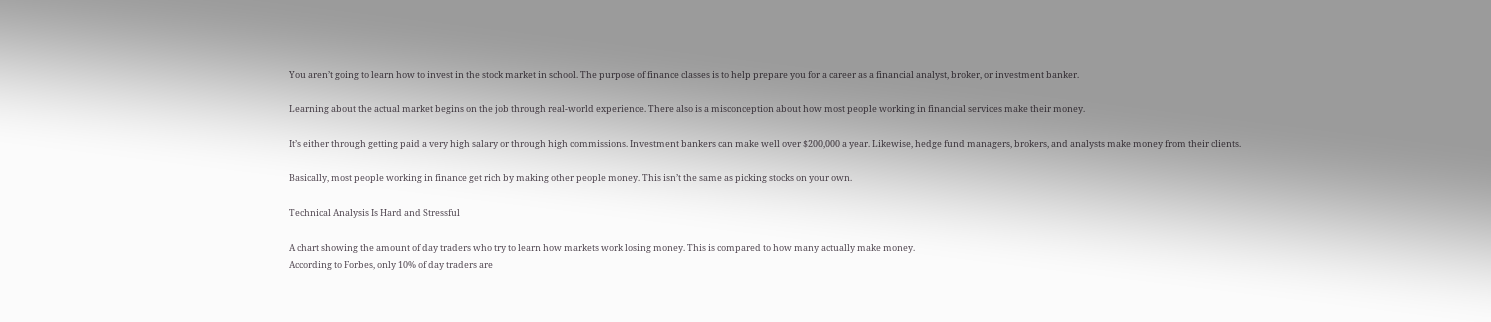You aren’t going to learn how to invest in the stock market in school. The purpose of finance classes is to help prepare you for a career as a financial analyst, broker, or investment banker.

Learning about the actual market begins on the job through real-world experience. There also is a misconception about how most people working in financial services make their money.

It’s either through getting paid a very high salary or through high commissions. Investment bankers can make well over $200,000 a year. Likewise, hedge fund managers, brokers, and analysts make money from their clients.

Basically, most people working in finance get rich by making other people money. This isn’t the same as picking stocks on your own.

Technical Analysis Is Hard and Stressful

A chart showing the amount of day traders who try to learn how markets work losing money. This is compared to how many actually make money.
According to Forbes, only 10% of day traders are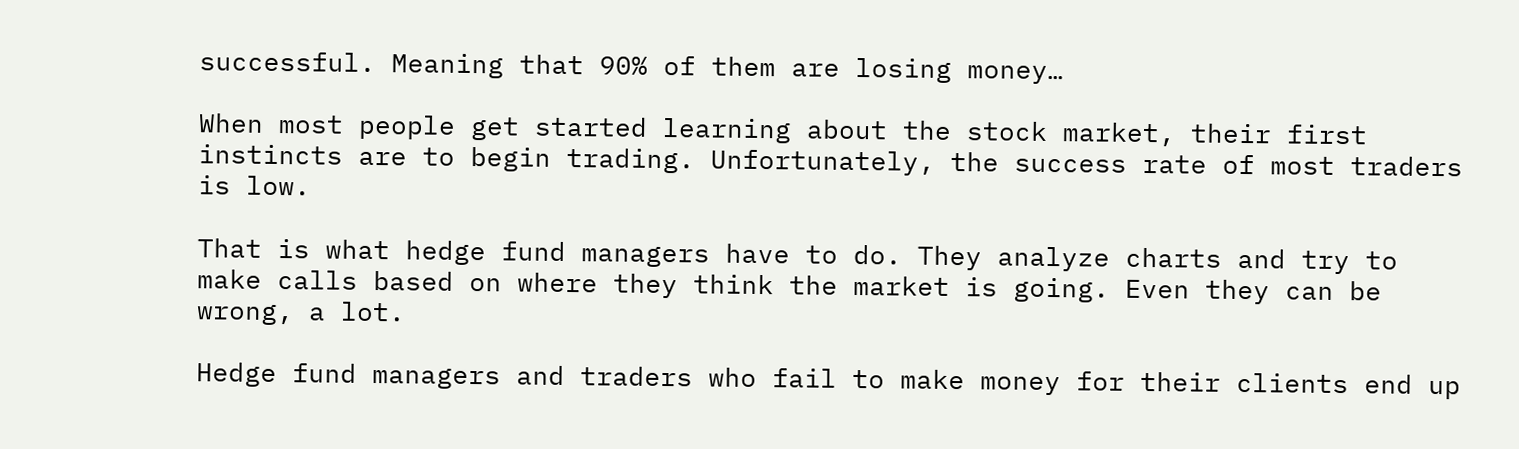successful. Meaning that 90% of them are losing money…

When most people get started learning about the stock market, their first instincts are to begin trading. Unfortunately, the success rate of most traders is low.

That is what hedge fund managers have to do. They analyze charts and try to make calls based on where they think the market is going. Even they can be wrong, a lot.

Hedge fund managers and traders who fail to make money for their clients end up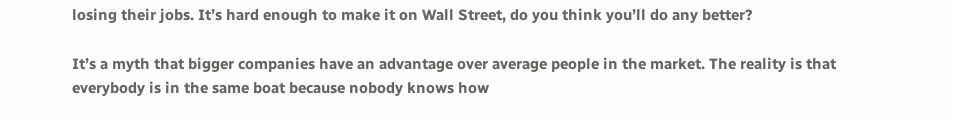losing their jobs. It’s hard enough to make it on Wall Street, do you think you’ll do any better?

It’s a myth that bigger companies have an advantage over average people in the market. The reality is that everybody is in the same boat because nobody knows how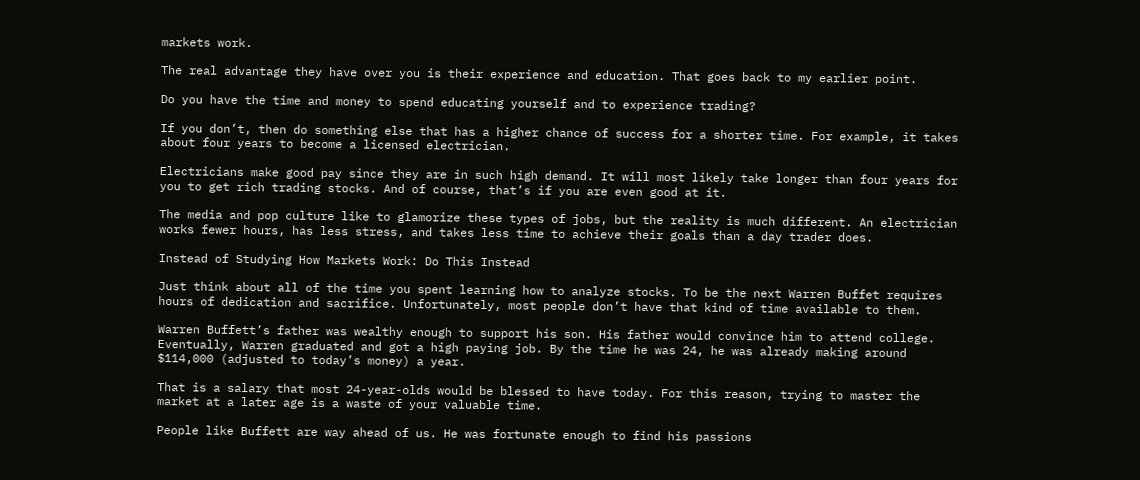markets work.

The real advantage they have over you is their experience and education. That goes back to my earlier point.

Do you have the time and money to spend educating yourself and to experience trading?

If you don’t, then do something else that has a higher chance of success for a shorter time. For example, it takes about four years to become a licensed electrician.

Electricians make good pay since they are in such high demand. It will most likely take longer than four years for you to get rich trading stocks. And of course, that’s if you are even good at it.

The media and pop culture like to glamorize these types of jobs, but the reality is much different. An electrician works fewer hours, has less stress, and takes less time to achieve their goals than a day trader does.

Instead of Studying How Markets Work: Do This Instead

Just think about all of the time you spent learning how to analyze stocks. To be the next Warren Buffet requires hours of dedication and sacrifice. Unfortunately, most people don’t have that kind of time available to them.

Warren Buffett’s father was wealthy enough to support his son. His father would convince him to attend college. Eventually, Warren graduated and got a high paying job. By the time he was 24, he was already making around $114,000 (adjusted to today’s money) a year.

That is a salary that most 24-year-olds would be blessed to have today. For this reason, trying to master the market at a later age is a waste of your valuable time.

People like Buffett are way ahead of us. He was fortunate enough to find his passions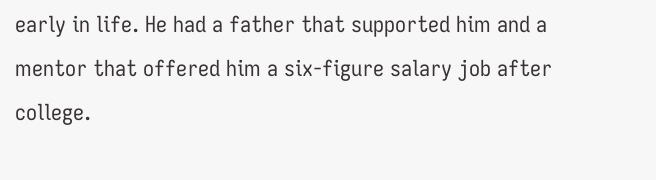early in life. He had a father that supported him and a mentor that offered him a six-figure salary job after college.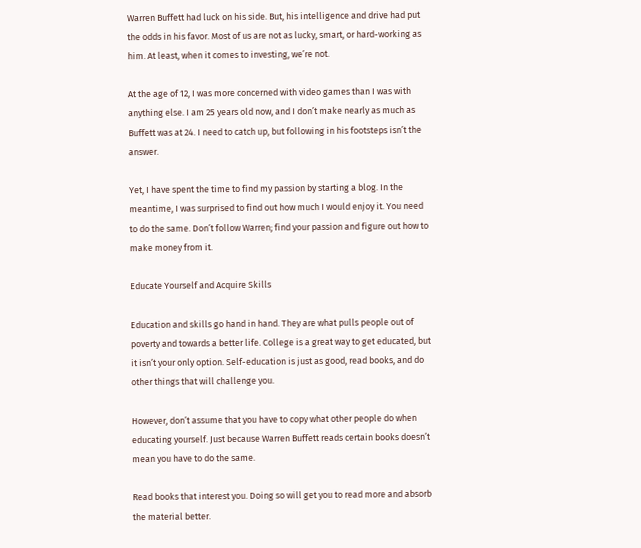Warren Buffett had luck on his side. But, his intelligence and drive had put the odds in his favor. Most of us are not as lucky, smart, or hard-working as him. At least, when it comes to investing, we’re not.

At the age of 12, I was more concerned with video games than I was with anything else. I am 25 years old now, and I don’t make nearly as much as Buffett was at 24. I need to catch up, but following in his footsteps isn’t the answer.

Yet, I have spent the time to find my passion by starting a blog. In the meantime, I was surprised to find out how much I would enjoy it. You need to do the same. Don’t follow Warren; find your passion and figure out how to make money from it.

Educate Yourself and Acquire Skills

Education and skills go hand in hand. They are what pulls people out of poverty and towards a better life. College is a great way to get educated, but it isn’t your only option. Self-education is just as good, read books, and do other things that will challenge you.

However, don’t assume that you have to copy what other people do when educating yourself. Just because Warren Buffett reads certain books doesn’t mean you have to do the same.

Read books that interest you. Doing so will get you to read more and absorb the material better.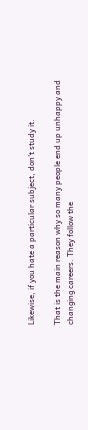Likewise, if you hate a particular subject, don’t study it.

That is the main reason why so many people end up unhappy and changing careers. They follow the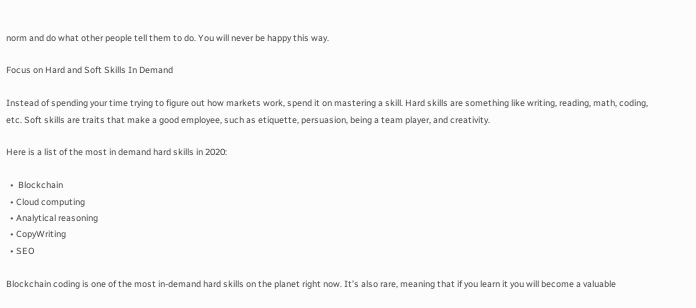norm and do what other people tell them to do. You will never be happy this way.

Focus on Hard and Soft Skills In Demand

Instead of spending your time trying to figure out how markets work, spend it on mastering a skill. Hard skills are something like writing, reading, math, coding, etc. Soft skills are traits that make a good employee, such as etiquette, persuasion, being a team player, and creativity.

Here is a list of the most in demand hard skills in 2020:

  •  Blockchain
  • Cloud computing
  • Analytical reasoning
  • CopyWriting
  • SEO

Blockchain coding is one of the most in-demand hard skills on the planet right now. It’s also rare, meaning that if you learn it you will become a valuable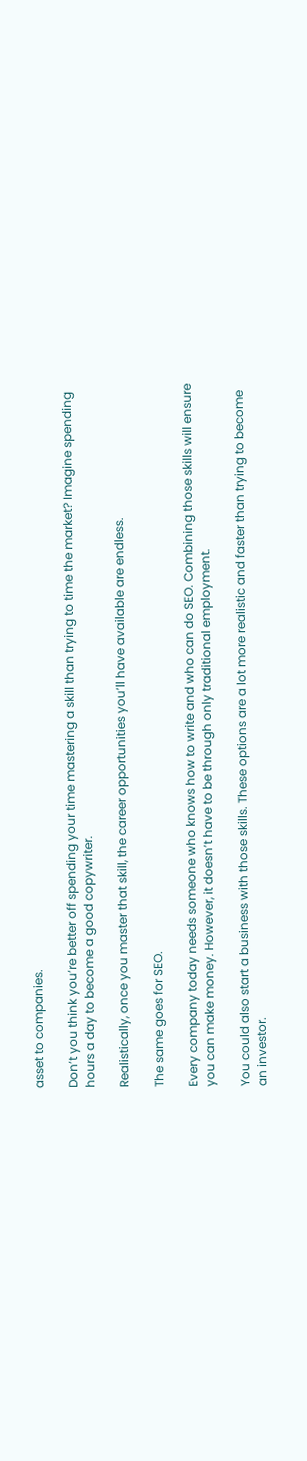asset to companies.

Don’t you think you’re better off spending your time mastering a skill than trying to time the market? Imagine spending hours a day to become a good copywriter.

Realistically, once you master that skill, the career opportunities you’ll have available are endless.

The same goes for SEO.

Every company today needs someone who knows how to write and who can do SEO. Combining those skills will ensure you can make money. However, it doesn’t have to be through only traditional employment.

You could also start a business with those skills. These options are a lot more realistic and faster than trying to become an investor.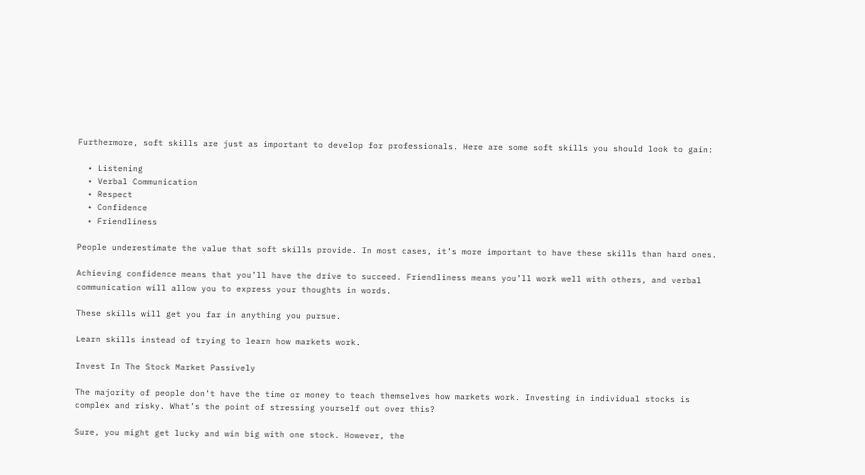Furthermore, soft skills are just as important to develop for professionals. Here are some soft skills you should look to gain:

  • Listening
  • Verbal Communication
  • Respect
  • Confidence
  • Friendliness

People underestimate the value that soft skills provide. In most cases, it’s more important to have these skills than hard ones.

Achieving confidence means that you’ll have the drive to succeed. Friendliness means you’ll work well with others, and verbal communication will allow you to express your thoughts in words.

These skills will get you far in anything you pursue.

Learn skills instead of trying to learn how markets work.

Invest In The Stock Market Passively

The majority of people don’t have the time or money to teach themselves how markets work. Investing in individual stocks is complex and risky. What’s the point of stressing yourself out over this?

Sure, you might get lucky and win big with one stock. However, the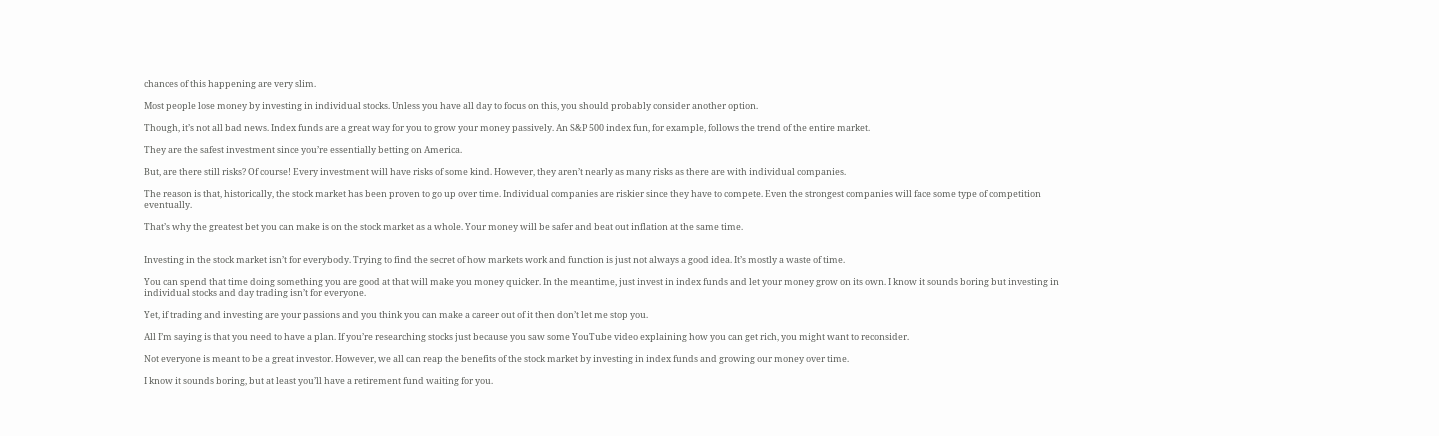chances of this happening are very slim.

Most people lose money by investing in individual stocks. Unless you have all day to focus on this, you should probably consider another option.

Though, it’s not all bad news. Index funds are a great way for you to grow your money passively. An S&P 500 index fun, for example, follows the trend of the entire market.

They are the safest investment since you’re essentially betting on America.

But, are there still risks? Of course! Every investment will have risks of some kind. However, they aren’t nearly as many risks as there are with individual companies.

The reason is that, historically, the stock market has been proven to go up over time. Individual companies are riskier since they have to compete. Even the strongest companies will face some type of competition eventually.

That’s why the greatest bet you can make is on the stock market as a whole. Your money will be safer and beat out inflation at the same time.


Investing in the stock market isn’t for everybody. Trying to find the secret of how markets work and function is just not always a good idea. It’s mostly a waste of time.

You can spend that time doing something you are good at that will make you money quicker. In the meantime, just invest in index funds and let your money grow on its own. I know it sounds boring but investing in individual stocks and day trading isn’t for everyone.

Yet, if trading and investing are your passions and you think you can make a career out of it then don’t let me stop you.

All I’m saying is that you need to have a plan. If you’re researching stocks just because you saw some YouTube video explaining how you can get rich, you might want to reconsider.

Not everyone is meant to be a great investor. However, we all can reap the benefits of the stock market by investing in index funds and growing our money over time.

I know it sounds boring, but at least you’ll have a retirement fund waiting for you.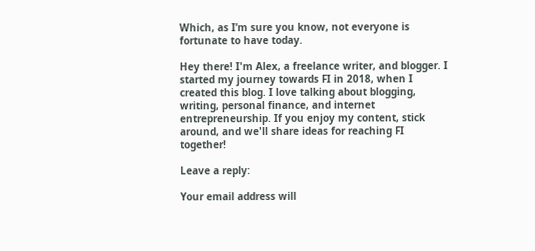Which, as I’m sure you know, not everyone is fortunate to have today.

Hey there! I'm Alex, a freelance writer, and blogger. I started my journey towards FI in 2018, when I created this blog. I love talking about blogging, writing, personal finance, and internet entrepreneurship. If you enjoy my content, stick around, and we'll share ideas for reaching FI together!

Leave a reply:

Your email address will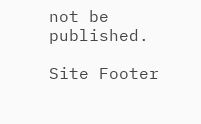not be published.

Site Footer